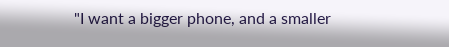"I want a bigger phone, and a smaller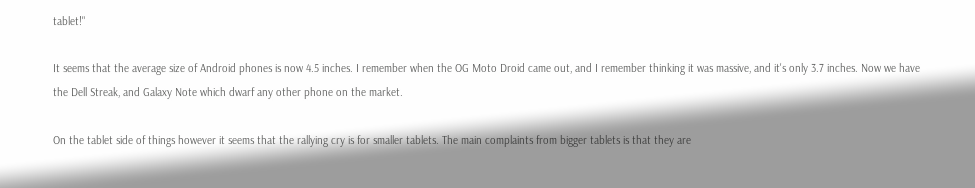tablet!"

It seems that the average size of Android phones is now 4.5 inches. I remember when the OG Moto Droid came out, and I remember thinking it was massive, and it's only 3.7 inches. Now we have the Dell Streak, and Galaxy Note which dwarf any other phone on the market.

On the tablet side of things however it seems that the rallying cry is for smaller tablets. The main complaints from bigger tablets is that they are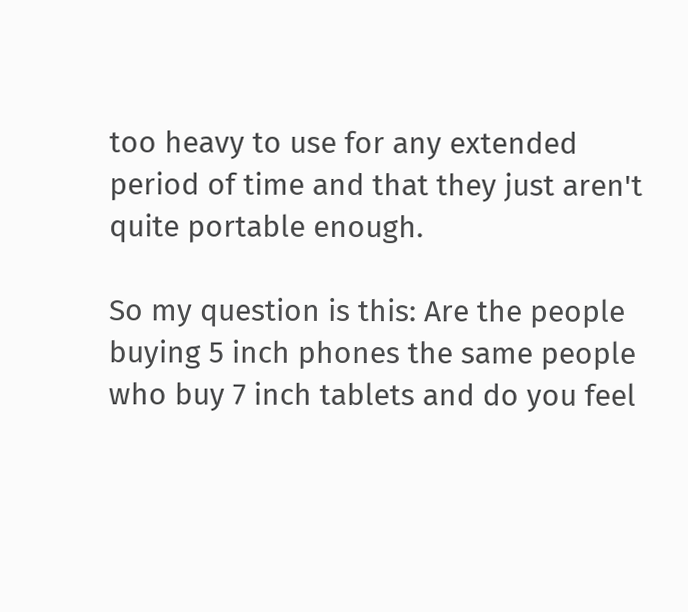too heavy to use for any extended period of time and that they just aren't quite portable enough.

So my question is this: Are the people buying 5 inch phones the same people who buy 7 inch tablets and do you feel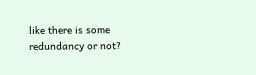like there is some redundancy or not?